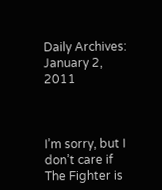Daily Archives: January 2, 2011



I’m sorry, but I don’t care if The Fighter is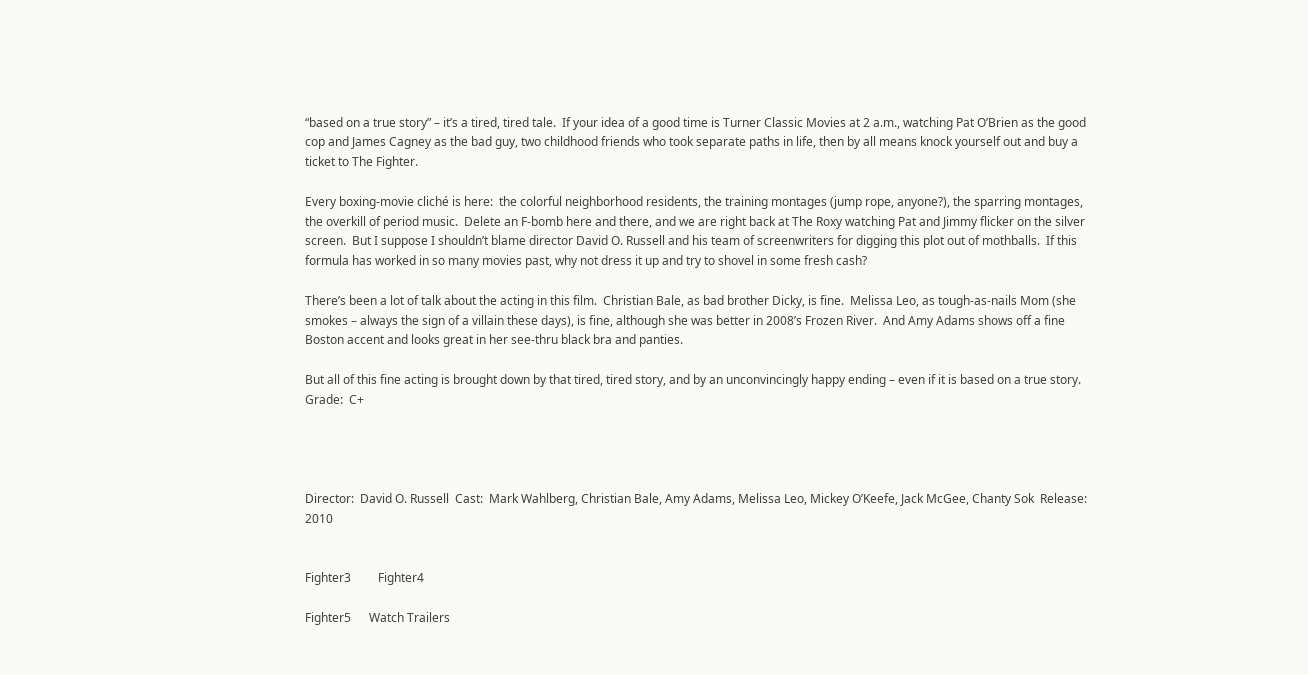“based on a true story” – it’s a tired, tired tale.  If your idea of a good time is Turner Classic Movies at 2 a.m., watching Pat O’Brien as the good cop and James Cagney as the bad guy, two childhood friends who took separate paths in life, then by all means knock yourself out and buy a ticket to The Fighter.

Every boxing-movie cliché is here:  the colorful neighborhood residents, the training montages (jump rope, anyone?), the sparring montages, the overkill of period music.  Delete an F-bomb here and there, and we are right back at The Roxy watching Pat and Jimmy flicker on the silver screen.  But I suppose I shouldn’t blame director David O. Russell and his team of screenwriters for digging this plot out of mothballs.  If this formula has worked in so many movies past, why not dress it up and try to shovel in some fresh cash?

There’s been a lot of talk about the acting in this film.  Christian Bale, as bad brother Dicky, is fine.  Melissa Leo, as tough-as-nails Mom (she smokes – always the sign of a villain these days), is fine, although she was better in 2008’s Frozen River.  And Amy Adams shows off a fine Boston accent and looks great in her see-thru black bra and panties.

But all of this fine acting is brought down by that tired, tired story, and by an unconvincingly happy ending – even if it is based on a true story.      Grade:  C+




Director:  David O. Russell  Cast:  Mark Wahlberg, Christian Bale, Amy Adams, Melissa Leo, Mickey O’Keefe, Jack McGee, Chanty Sok  Release:  2010


Fighter3         Fighter4

Fighter5      Watch Trailers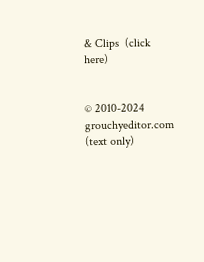& Clips  (click here)


© 2010-2024 grouchyeditor.com (text only)